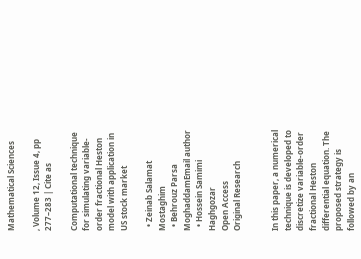Mathematical Sciences

, Volume 12, Issue 4, pp 277–283 | Cite as

Computational technique for simulating variable-order fractional Heston model with application in US stock market

  • Zeinab Salamat Mostaghim
  • Behrouz Parsa MoghaddamEmail author
  • Hossein Samimi Haghgozar
Open Access
Original Research


In this paper, a numerical technique is developed to discretize variable-order fractional Heston differential equation. The proposed strategy is followed by an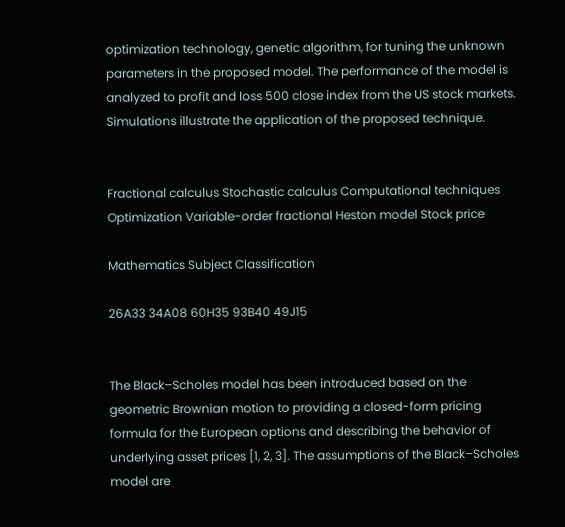optimization technology, genetic algorithm, for tuning the unknown parameters in the proposed model. The performance of the model is analyzed to profit and loss 500 close index from the US stock markets. Simulations illustrate the application of the proposed technique.


Fractional calculus Stochastic calculus Computational techniques Optimization Variable-order fractional Heston model Stock price

Mathematics Subject Classification

26A33 34A08 60H35 93B40 49J15


The Black–Scholes model has been introduced based on the geometric Brownian motion to providing a closed-form pricing formula for the European options and describing the behavior of underlying asset prices [1, 2, 3]. The assumptions of the Black–Scholes model are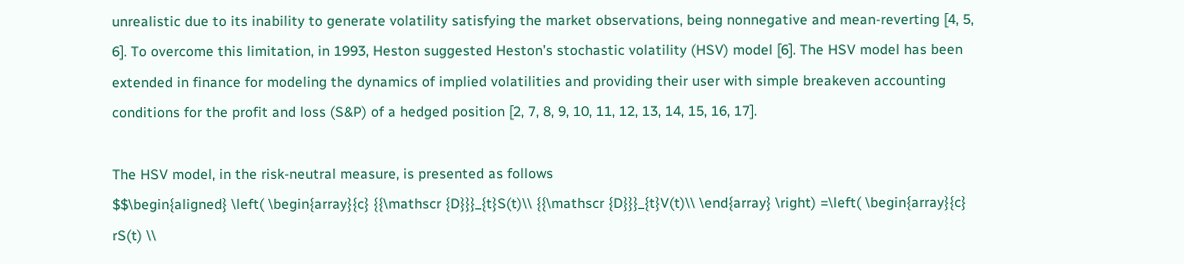unrealistic due to its inability to generate volatility satisfying the market observations, being nonnegative and mean-reverting [4, 5, 6]. To overcome this limitation, in 1993, Heston suggested Heston’s stochastic volatility (HSV) model [6]. The HSV model has been extended in finance for modeling the dynamics of implied volatilities and providing their user with simple breakeven accounting conditions for the profit and loss (S&P) of a hedged position [2, 7, 8, 9, 10, 11, 12, 13, 14, 15, 16, 17].

The HSV model, in the risk-neutral measure, is presented as follows
$$\begin{aligned} \left( \begin{array}{c} {{\mathscr {D}}}_{t}S(t)\\ {{\mathscr {D}}}_{t}V(t)\\ \end{array} \right) =\left( \begin{array}{c} rS(t) \\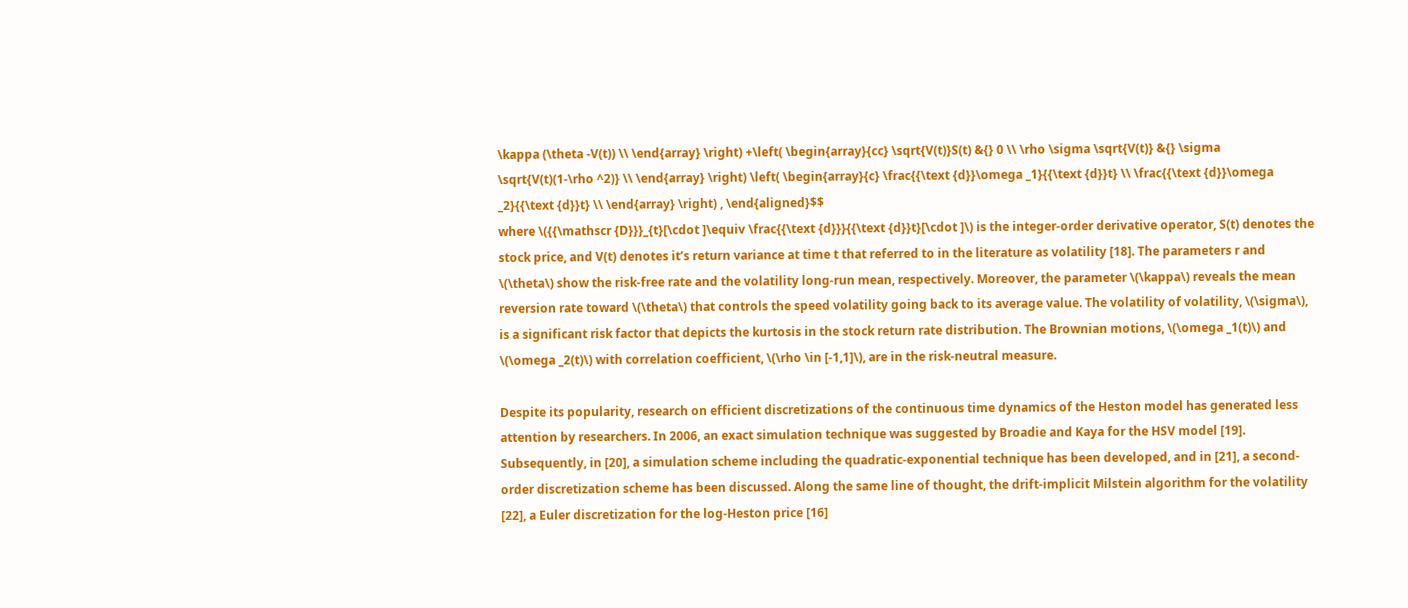\kappa (\theta -V(t)) \\ \end{array} \right) +\left( \begin{array}{cc} \sqrt{V(t)}S(t) &{} 0 \\ \rho \sigma \sqrt{V(t)} &{} \sigma \sqrt{V(t)(1-\rho ^2)} \\ \end{array} \right) \left( \begin{array}{c} \frac{{\text {d}}\omega _1}{{\text {d}}t} \\ \frac{{\text {d}}\omega _2}{{\text {d}}t} \\ \end{array} \right) , \end{aligned}$$
where \({{\mathscr {D}}}_{t}[\cdot ]\equiv \frac{{\text {d}}}{{\text {d}}t}[\cdot ]\) is the integer-order derivative operator, S(t) denotes the stock price, and V(t) denotes it’s return variance at time t that referred to in the literature as volatility [18]. The parameters r and \(\theta\) show the risk-free rate and the volatility long-run mean, respectively. Moreover, the parameter \(\kappa\) reveals the mean reversion rate toward \(\theta\) that controls the speed volatility going back to its average value. The volatility of volatility, \(\sigma\), is a significant risk factor that depicts the kurtosis in the stock return rate distribution. The Brownian motions, \(\omega _1(t)\) and \(\omega _2(t)\) with correlation coefficient, \(\rho \in [-1,1]\), are in the risk-neutral measure.

Despite its popularity, research on efficient discretizations of the continuous time dynamics of the Heston model has generated less attention by researchers. In 2006, an exact simulation technique was suggested by Broadie and Kaya for the HSV model [19]. Subsequently, in [20], a simulation scheme including the quadratic-exponential technique has been developed, and in [21], a second-order discretization scheme has been discussed. Along the same line of thought, the drift-implicit Milstein algorithm for the volatility [22], a Euler discretization for the log-Heston price [16]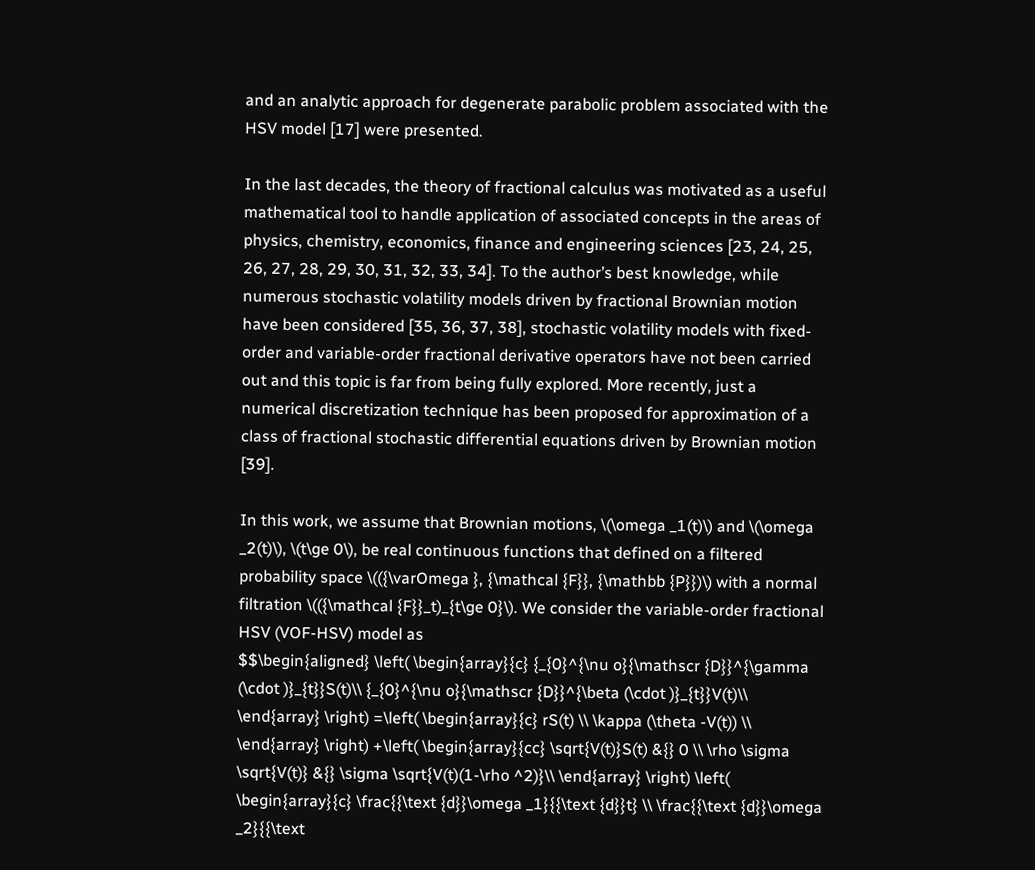and an analytic approach for degenerate parabolic problem associated with the HSV model [17] were presented.

In the last decades, the theory of fractional calculus was motivated as a useful mathematical tool to handle application of associated concepts in the areas of physics, chemistry, economics, finance and engineering sciences [23, 24, 25, 26, 27, 28, 29, 30, 31, 32, 33, 34]. To the author’s best knowledge, while numerous stochastic volatility models driven by fractional Brownian motion have been considered [35, 36, 37, 38], stochastic volatility models with fixed-order and variable-order fractional derivative operators have not been carried out and this topic is far from being fully explored. More recently, just a numerical discretization technique has been proposed for approximation of a class of fractional stochastic differential equations driven by Brownian motion [39].

In this work, we assume that Brownian motions, \(\omega _1(t)\) and \(\omega _2(t)\), \(t\ge 0\), be real continuous functions that defined on a filtered probability space \(({\varOmega }, {\mathcal {F}}, {\mathbb {P}})\) with a normal filtration \(({\mathcal {F}}_t)_{t\ge 0}\). We consider the variable-order fractional HSV (VOF-HSV) model as
$$\begin{aligned} \left( \begin{array}{c} {_{0}^{\nu o}{\mathscr {D}}^{\gamma (\cdot )}_{t}}S(t)\\ {_{0}^{\nu o}{\mathscr {D}}^{\beta (\cdot )}_{t}}V(t)\\ \end{array} \right) =\left( \begin{array}{c} rS(t) \\ \kappa (\theta -V(t)) \\ \end{array} \right) +\left( \begin{array}{cc} \sqrt{V(t)}S(t) &{} 0 \\ \rho \sigma \sqrt{V(t)} &{} \sigma \sqrt{V(t)(1-\rho ^2)}\\ \end{array} \right) \left( \begin{array}{c} \frac{{\text {d}}\omega _1}{{\text {d}}t} \\ \frac{{\text {d}}\omega _2}{{\text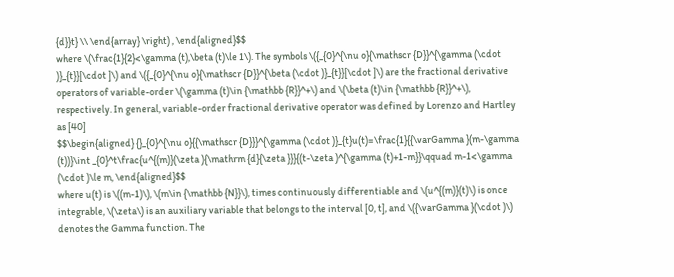{d}}t} \\ \end{array} \right) , \end{aligned}$$
where \(\frac{1}{2}<\gamma (t),\beta (t)\le 1\). The symbols \({_{0}^{\nu o}{\mathscr {D}}^{\gamma (\cdot )}_{t}}[\cdot ]\) and \({_{0}^{\nu o}{\mathscr {D}}^{\beta (\cdot )}_{t}}[\cdot ]\) are the fractional derivative operators of variable-order \(\gamma (t)\in {\mathbb {R}}^+\) and \(\beta (t)\in {\mathbb {R}}^+\), respectively. In general, variable-order fractional derivative operator was defined by Lorenzo and Hartley as [40]
$$\begin{aligned} {}_{0}^{\nu o}{{\mathscr {D}}}^{\gamma (\cdot )}_{t}u(t)=\frac{1}{{\varGamma }(m-\gamma (t))}\int _{0}^t\frac{u^{(m)}(\zeta ){\mathrm {d}{\zeta }}}{(t-\zeta )^{\gamma (t)+1-m}}\qquad m-1<\gamma (\cdot )\le m, \end{aligned}$$
where u(t) is \((m-1)\), \(m\in {\mathbb {N}}\), times continuously differentiable and \(u^{(m)}(t)\) is once integrable, \(\zeta\) is an auxiliary variable that belongs to the interval [0, t], and \({\varGamma }(\cdot )\) denotes the Gamma function. The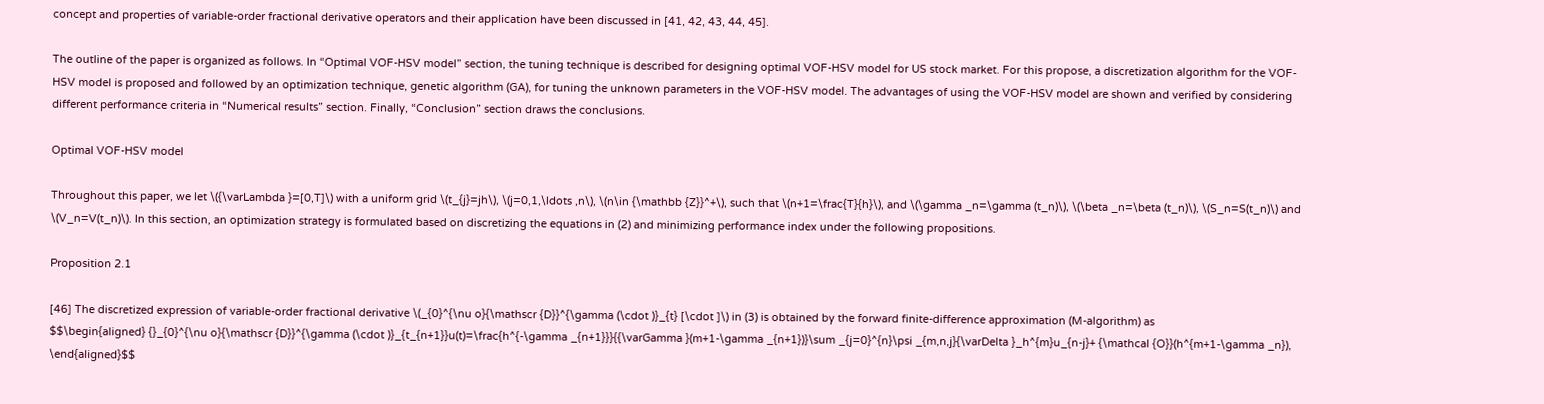concept and properties of variable-order fractional derivative operators and their application have been discussed in [41, 42, 43, 44, 45].

The outline of the paper is organized as follows. In “Optimal VOF-HSV model” section, the tuning technique is described for designing optimal VOF-HSV model for US stock market. For this propose, a discretization algorithm for the VOF-HSV model is proposed and followed by an optimization technique, genetic algorithm (GA), for tuning the unknown parameters in the VOF-HSV model. The advantages of using the VOF-HSV model are shown and verified by considering different performance criteria in “Numerical results” section. Finally, “Conclusion” section draws the conclusions.

Optimal VOF-HSV model

Throughout this paper, we let \({\varLambda }=[0,T]\) with a uniform grid \(t_{j}=jh\), \(j=0,1,\ldots ,n\), \(n\in {\mathbb {Z}}^+\), such that \(n+1=\frac{T}{h}\), and \(\gamma _n=\gamma (t_n)\), \(\beta _n=\beta (t_n)\), \(S_n=S(t_n)\) and \(V_n=V(t_n)\). In this section, an optimization strategy is formulated based on discretizing the equations in (2) and minimizing performance index under the following propositions.

Proposition 2.1

[46] The discretized expression of variable-order fractional derivative \(_{0}^{\nu o}{\mathscr {D}}^{\gamma (\cdot )}_{t} [\cdot ]\) in (3) is obtained by the forward finite-difference approximation (M-algorithm) as
$$\begin{aligned} {}_{0}^{\nu o}{\mathscr {D}}^{\gamma (\cdot )}_{t_{n+1}}u(t)=\frac{h^{-\gamma _{n+1}}}{{\varGamma }(m+1-\gamma _{n+1})}\sum _{j=0}^{n}\psi _{m,n,j}{\varDelta }_h^{m}u_{n-j}+ {\mathcal {O}}(h^{m+1-\gamma _n}), \end{aligned}$$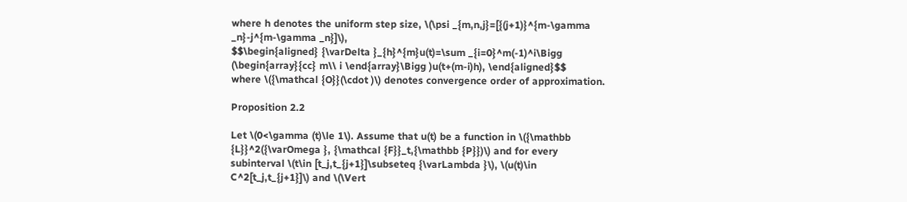where h denotes the uniform step size, \(\psi _{m,n,j}=[{(j+1)}^{m-\gamma _n}-j^{m-\gamma _n}]\),
$$\begin{aligned} {\varDelta }_{h}^{m}u(t)=\sum _{i=0}^m(-1)^i\Bigg (\begin{array}{cc} m\\ i \end{array}\Bigg )u(t+(m-i)h), \end{aligned}$$
where \({\mathcal {O}}(\cdot )\) denotes convergence order of approximation.

Proposition 2.2

Let \(0<\gamma (t)\le 1\). Assume that u(t) be a function in \({\mathbb {L}}^2({\varOmega }, {\mathcal {F}}_t,{\mathbb {P}})\) and for every subinterval \(t\in [t_j,t_{j+1}]\subseteq {\varLambda }\), \(u(t)\in C^2[t_j,t_{j+1}]\) and \(\Vert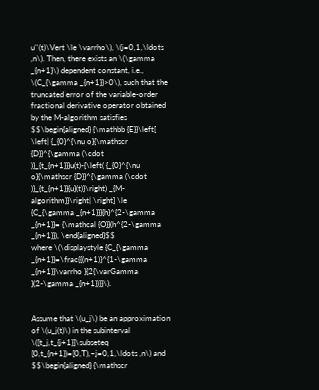u''(t)\Vert \le \varrho\), \(j=0,1,\ldots ,n\). Then, there exists an \(\gamma _{n+1}\) dependent constant, i.e., \(C_{\gamma _{n+1}}>0\), such that the truncated error of the variable-order fractional derivative operator obtained by the M-algorithm satisfies
$$\begin{aligned} {\mathbb {E}}\left[ \left| {_{0}^{\nu o}{\mathscr {D}}^{\gamma (\cdot )}_{t_{n+1}}}u(t)-{\left( {_{0}^{\nu o}{\mathscr {D}}^{\gamma (\cdot )}_{t_{n+1}}{u}(t)}\right) _{M-algorithm}}\right| \right] \le {C_{\gamma _{n+1}}}{h}^{2-\gamma _{n+1}}= {\mathcal {O}}(h^{2-\gamma _{n+1}}), \end{aligned}$$
where \(\displaystyle {C_{\gamma _{n+1}}=\frac{{(n+1)}^{1-\gamma _{n+1}}\varrho }{2{\varGamma }(2-\gamma _{n+1})}}\).


Assume that \(u_j\) be an approximation of \(u_j(t)\) in the subinterval \([t_j,t_{j+1}]\subseteq [0,t_{n+1})=[0,T),~j=0,1,\ldots ,n\) and
$$\begin{aligned} {\mathscr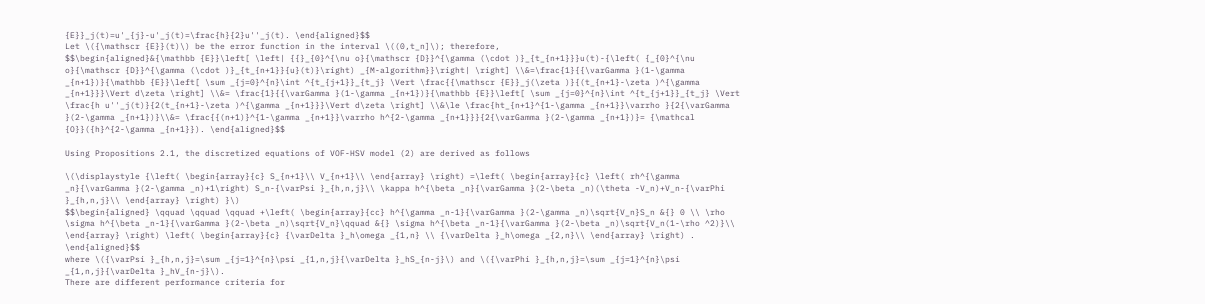{E}}_j(t)=u'_{j}-u'_j(t)=\frac{h}{2}u''_j(t). \end{aligned}$$
Let \({\mathscr {E}}(t)\) be the error function in the interval \((0,t_n]\); therefore,
$$\begin{aligned}&{\mathbb {E}}\left[ \left| {{}_{0}^{\nu o}{\mathscr {D}}^{\gamma (\cdot )}_{t_{n+1}}}u(t)-{\left( {_{0}^{\nu o}{\mathscr {D}}^{\gamma (\cdot )}_{t_{n+1}}{u}(t)}\right) _{M-algorithm}}\right| \right] \\&=\frac{1}{{\varGamma }(1-\gamma _{n+1})}{\mathbb {E}}\left[ \sum _{j=0}^{n}\int ^{t_{j+1}}_{t_j} \Vert \frac{{\mathscr {E}}_j(\zeta )}{(t_{n+1}-\zeta )^{\gamma _{n+1}}}\Vert d\zeta \right] \\&= \frac{1}{{\varGamma }(1-\gamma _{n+1})}{\mathbb {E}}\left[ \sum _{j=0}^{n}\int ^{t_{j+1}}_{t_j} \Vert \frac{h u''_j(t)}{2(t_{n+1}-\zeta )^{\gamma _{n+1}}}\Vert d\zeta \right] \\&\le \frac{ht_{n+1}^{1-\gamma _{n+1}}\varrho }{2{\varGamma }(2-\gamma _{n+1})}\\&= \frac{{(n+1)}^{1-\gamma _{n+1}}\varrho h^{2-\gamma _{n+1}}}{2{\varGamma }(2-\gamma _{n+1})}= {\mathcal {O}}({h}^{2-\gamma _{n+1}}). \end{aligned}$$

Using Propositions 2.1, the discretized equations of VOF-HSV model (2) are derived as follows

\(\displaystyle {\left( \begin{array}{c} S_{n+1}\\ V_{n+1}\\ \end{array} \right) =\left( \begin{array}{c} \left( rh^{\gamma _n}{\varGamma }(2-\gamma _n)+1\right) S_n-{\varPsi }_{h,n,j}\\ \kappa h^{\beta _n}{\varGamma }(2-\beta _n)(\theta -V_n)+V_n-{\varPhi }_{h,n,j}\\ \end{array} \right) }\)
$$\begin{aligned} \qquad \qquad \qquad +\left( \begin{array}{cc} h^{\gamma _n-1}{\varGamma }(2-\gamma _n)\sqrt{V_n}S_n &{} 0 \\ \rho \sigma h^{\beta _n-1}{\varGamma }(2-\beta _n)\sqrt{V_n}\qquad &{} \sigma h^{\beta _n-1}{\varGamma }(2-\beta _n)\sqrt{V_n(1-\rho ^2)}\\ \end{array} \right) \left( \begin{array}{c} {\varDelta }_h\omega _{1,n} \\ {\varDelta }_h\omega _{2,n}\\ \end{array} \right) . \end{aligned}$$
where \({\varPsi }_{h,n,j}=\sum _{j=1}^{n}\psi _{1,n,j}{\varDelta }_hS_{n-j}\) and \({\varPhi }_{h,n,j}=\sum _{j=1}^{n}\psi _{1,n,j}{\varDelta }_hV_{n-j}\).
There are different performance criteria for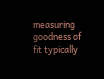measuring goodness of fit typically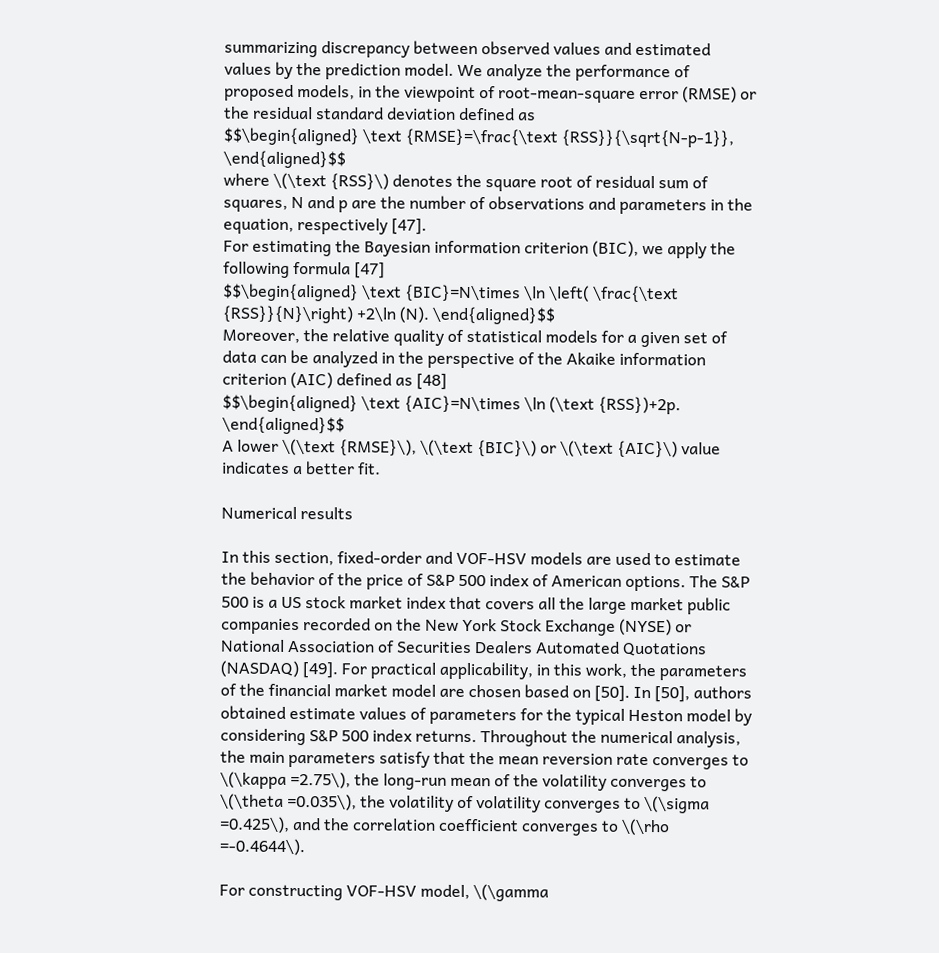summarizing discrepancy between observed values and estimated values by the prediction model. We analyze the performance of proposed models, in the viewpoint of root-mean-square error (RMSE) or the residual standard deviation defined as
$$\begin{aligned} \text {RMSE}=\frac{\text {RSS}}{\sqrt{N-p-1}}, \end{aligned}$$
where \(\text {RSS}\) denotes the square root of residual sum of squares, N and p are the number of observations and parameters in the equation, respectively [47].
For estimating the Bayesian information criterion (BIC), we apply the following formula [47]
$$\begin{aligned} \text {BIC}=N\times \ln \left( \frac{\text {RSS}}{N}\right) +2\ln (N). \end{aligned}$$
Moreover, the relative quality of statistical models for a given set of data can be analyzed in the perspective of the Akaike information criterion (AIC) defined as [48]
$$\begin{aligned} \text {AIC}=N\times \ln (\text {RSS})+2p. \end{aligned}$$
A lower \(\text {RMSE}\), \(\text {BIC}\) or \(\text {AIC}\) value indicates a better fit.

Numerical results

In this section, fixed-order and VOF-HSV models are used to estimate the behavior of the price of S&P 500 index of American options. The S&P 500 is a US stock market index that covers all the large market public companies recorded on the New York Stock Exchange (NYSE) or National Association of Securities Dealers Automated Quotations (NASDAQ) [49]. For practical applicability, in this work, the parameters of the financial market model are chosen based on [50]. In [50], authors obtained estimate values of parameters for the typical Heston model by considering S&P 500 index returns. Throughout the numerical analysis, the main parameters satisfy that the mean reversion rate converges to \(\kappa =2.75\), the long-run mean of the volatility converges to \(\theta =0.035\), the volatility of volatility converges to \(\sigma =0.425\), and the correlation coefficient converges to \(\rho =-0.4644\).

For constructing VOF-HSV model, \(\gamma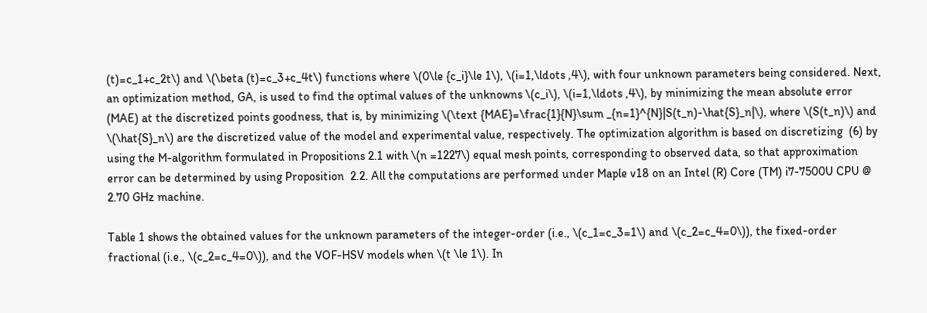(t)=c_1+c_2t\) and \(\beta (t)=c_3+c_4t\) functions where \(0\le {c_i}\le 1\), \(i=1,\ldots ,4\), with four unknown parameters being considered. Next, an optimization method, GA, is used to find the optimal values of the unknowns \(c_i\), \(i=1,\ldots ,4\), by minimizing the mean absolute error (MAE) at the discretized points goodness, that is, by minimizing \(\text {MAE}=\frac{1}{N}\sum _{n=1}^{N}|S(t_n)-\hat{S}_n|\), where \(S(t_n)\) and \(\hat{S}_n\) are the discretized value of the model and experimental value, respectively. The optimization algorithm is based on discretizing  (6) by using the M-algorithm formulated in Propositions 2.1 with \(n =1227\) equal mesh points, corresponding to observed data, so that approximation error can be determined by using Proposition  2.2. All the computations are performed under Maple v18 on an Intel (R) Core (TM) i7-7500U CPU @ 2.70 GHz machine.

Table 1 shows the obtained values for the unknown parameters of the integer-order (i.e., \(c_1=c_3=1\) and \(c_2=c_4=0\)), the fixed-order fractional (i.e., \(c_2=c_4=0\)), and the VOF-HSV models when \(t \le 1\). In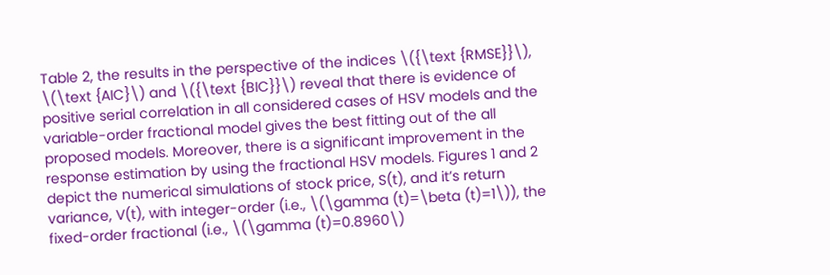Table 2, the results in the perspective of the indices \({\text {RMSE}}\), \(\text {AIC}\) and \({\text {BIC}}\) reveal that there is evidence of positive serial correlation in all considered cases of HSV models and the variable-order fractional model gives the best fitting out of the all proposed models. Moreover, there is a significant improvement in the response estimation by using the fractional HSV models. Figures 1 and 2 depict the numerical simulations of stock price, S(t), and it’s return variance, V(t), with integer-order (i.e., \(\gamma (t)=\beta (t)=1\)), the fixed-order fractional (i.e., \(\gamma (t)=0.8960\)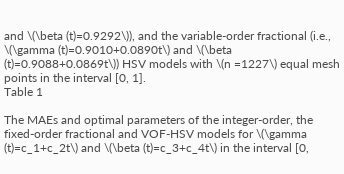and \(\beta (t)=0.9292\)), and the variable-order fractional (i.e., \(\gamma (t)=0.9010+0.0890t\) and \(\beta (t)=0.9088+0.0869t\)) HSV models with \(n =1227\) equal mesh points in the interval [0, 1].
Table 1

The MAEs and optimal parameters of the integer-order, the fixed-order fractional and VOF-HSV models for \(\gamma (t)=c_1+c_2t\) and \(\beta (t)=c_3+c_4t\) in the interval [0,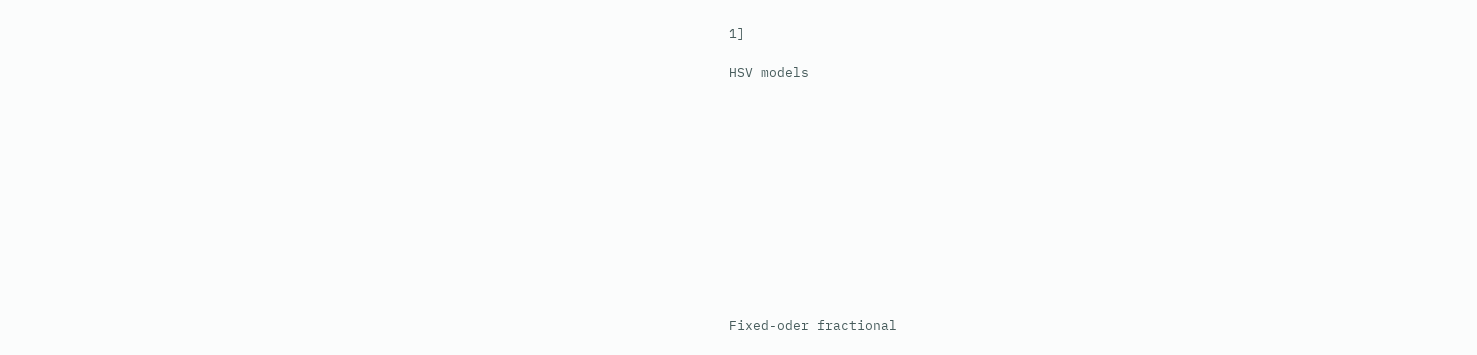1]

HSV models












Fixed-oder fractional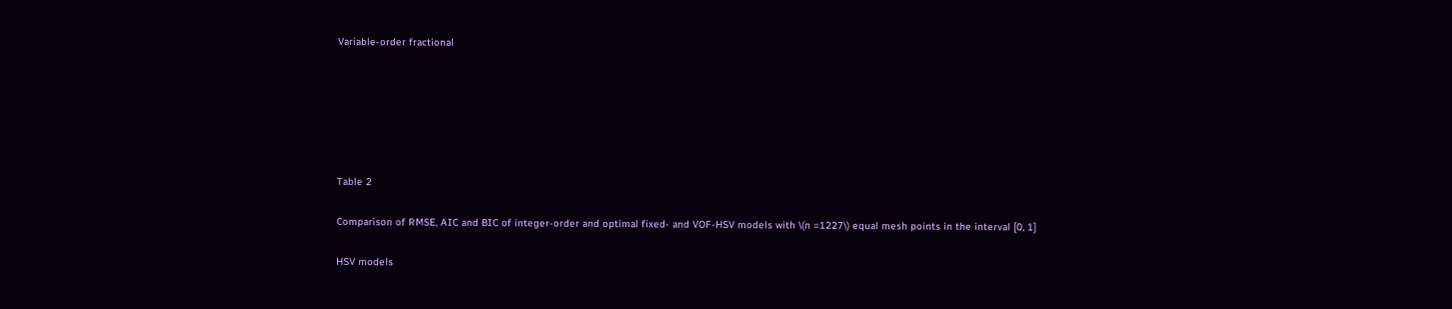Variable-order fractional






Table 2

Comparison of RMSE, AIC and BIC of integer-order and optimal fixed- and VOF-HSV models with \(n =1227\) equal mesh points in the interval [0, 1]

HSV models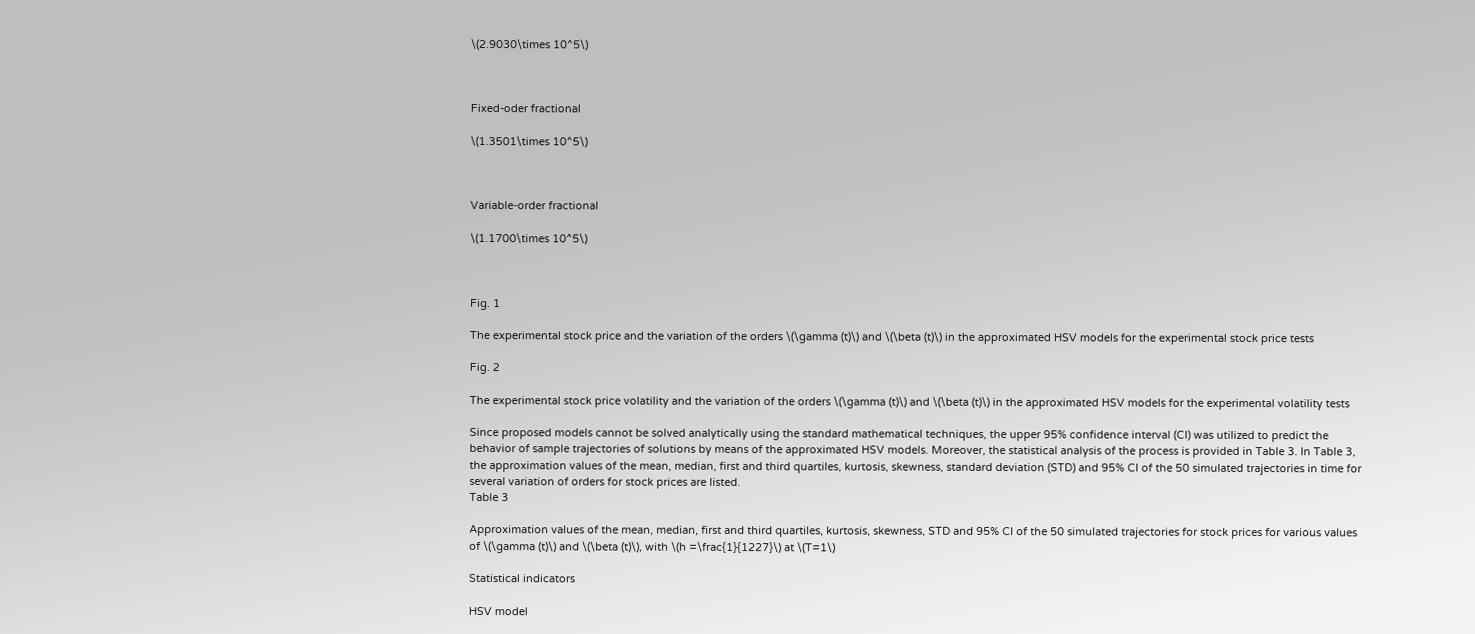\(2.9030\times 10^5\)



Fixed-oder fractional

\(1.3501\times 10^5\)



Variable-order fractional

\(1.1700\times 10^5\)



Fig. 1

The experimental stock price and the variation of the orders \(\gamma (t)\) and \(\beta (t)\) in the approximated HSV models for the experimental stock price tests

Fig. 2

The experimental stock price volatility and the variation of the orders \(\gamma (t)\) and \(\beta (t)\) in the approximated HSV models for the experimental volatility tests

Since proposed models cannot be solved analytically using the standard mathematical techniques, the upper 95% confidence interval (CI) was utilized to predict the behavior of sample trajectories of solutions by means of the approximated HSV models. Moreover, the statistical analysis of the process is provided in Table 3. In Table 3, the approximation values of the mean, median, first and third quartiles, kurtosis, skewness, standard deviation (STD) and 95% CI of the 50 simulated trajectories in time for several variation of orders for stock prices are listed.
Table 3

Approximation values of the mean, median, first and third quartiles, kurtosis, skewness, STD and 95% CI of the 50 simulated trajectories for stock prices for various values of \(\gamma (t)\) and \(\beta (t)\), with \(h =\frac{1}{1227}\) at \(T=1\)

Statistical indicators

HSV model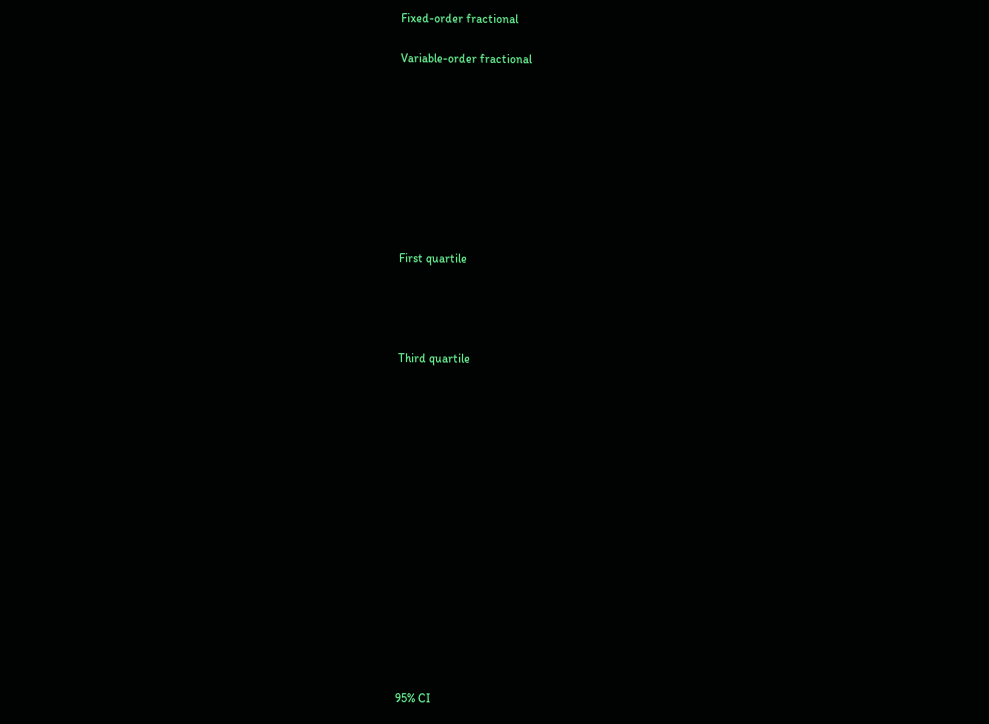Fixed-order fractional

Variable-order fractional









First quartile




Third quartile
















95% CI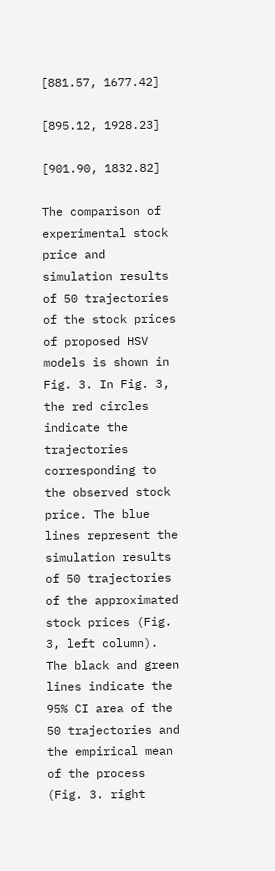[881.57, 1677.42]

[895.12, 1928.23]

[901.90, 1832.82]

The comparison of experimental stock price and simulation results of 50 trajectories of the stock prices of proposed HSV models is shown in Fig. 3. In Fig. 3, the red circles indicate the trajectories corresponding to the observed stock price. The blue lines represent the simulation results of 50 trajectories of the approximated stock prices (Fig. 3, left column). The black and green lines indicate the 95% CI area of the 50 trajectories and the empirical mean of the process (Fig. 3. right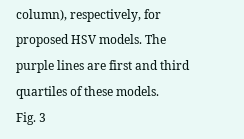column), respectively, for proposed HSV models. The purple lines are first and third quartiles of these models.
Fig. 3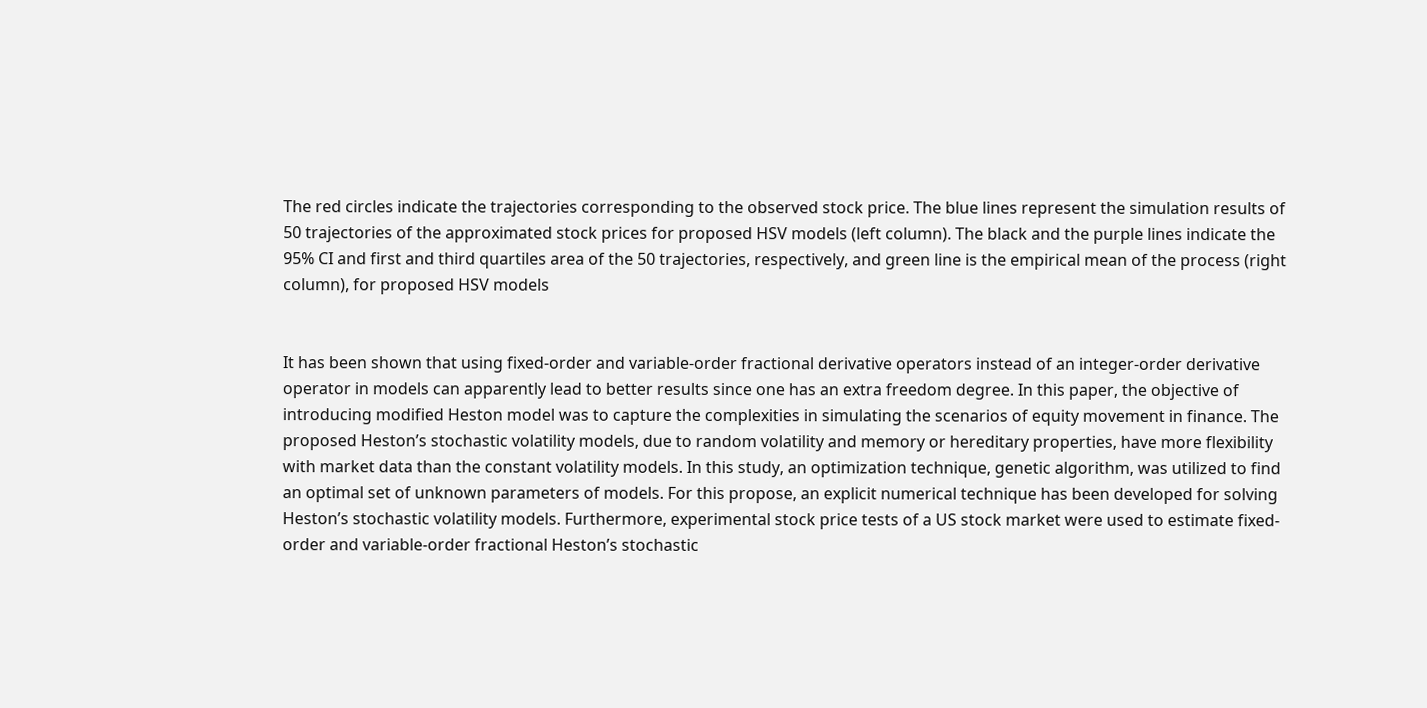The red circles indicate the trajectories corresponding to the observed stock price. The blue lines represent the simulation results of 50 trajectories of the approximated stock prices for proposed HSV models (left column). The black and the purple lines indicate the 95% CI and first and third quartiles area of the 50 trajectories, respectively, and green line is the empirical mean of the process (right column), for proposed HSV models


It has been shown that using fixed-order and variable-order fractional derivative operators instead of an integer-order derivative operator in models can apparently lead to better results since one has an extra freedom degree. In this paper, the objective of introducing modified Heston model was to capture the complexities in simulating the scenarios of equity movement in finance. The proposed Heston’s stochastic volatility models, due to random volatility and memory or hereditary properties, have more flexibility with market data than the constant volatility models. In this study, an optimization technique, genetic algorithm, was utilized to find an optimal set of unknown parameters of models. For this propose, an explicit numerical technique has been developed for solving Heston’s stochastic volatility models. Furthermore, experimental stock price tests of a US stock market were used to estimate fixed-order and variable-order fractional Heston’s stochastic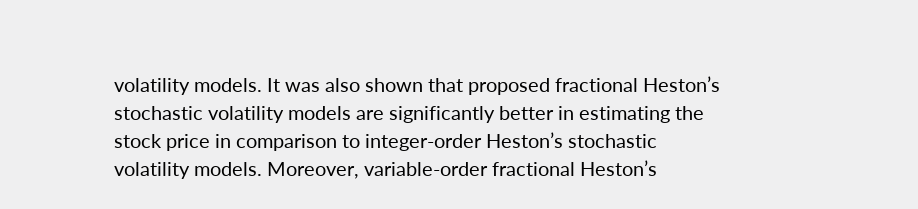volatility models. It was also shown that proposed fractional Heston’s stochastic volatility models are significantly better in estimating the stock price in comparison to integer-order Heston’s stochastic volatility models. Moreover, variable-order fractional Heston’s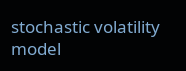stochastic volatility model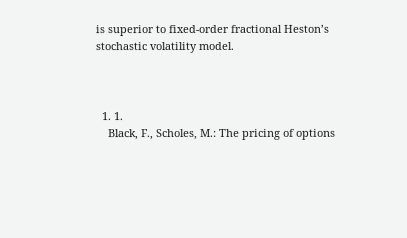is superior to fixed-order fractional Heston’s stochastic volatility model.



  1. 1.
    Black, F., Scholes, M.: The pricing of options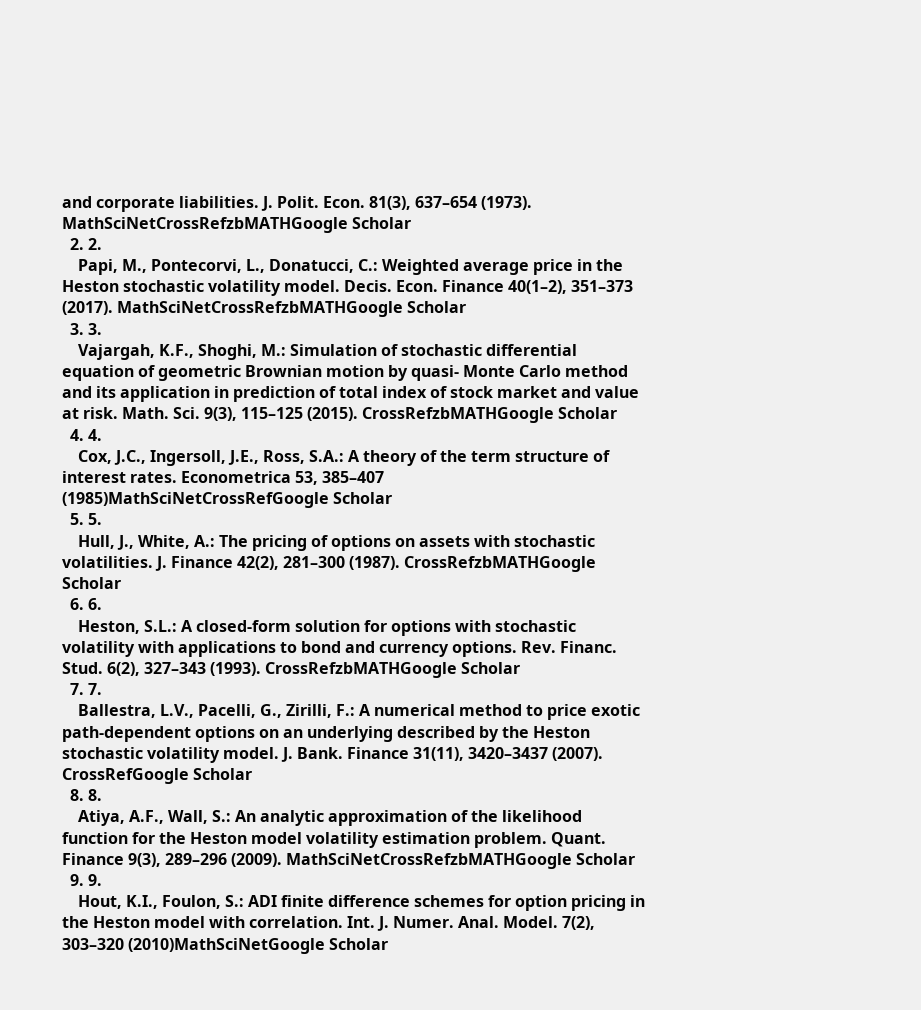and corporate liabilities. J. Polit. Econ. 81(3), 637–654 (1973). MathSciNetCrossRefzbMATHGoogle Scholar
  2. 2.
    Papi, M., Pontecorvi, L., Donatucci, C.: Weighted average price in the Heston stochastic volatility model. Decis. Econ. Finance 40(1–2), 351–373 (2017). MathSciNetCrossRefzbMATHGoogle Scholar
  3. 3.
    Vajargah, K.F., Shoghi, M.: Simulation of stochastic differential equation of geometric Brownian motion by quasi- Monte Carlo method and its application in prediction of total index of stock market and value at risk. Math. Sci. 9(3), 115–125 (2015). CrossRefzbMATHGoogle Scholar
  4. 4.
    Cox, J.C., Ingersoll, J.E., Ross, S.A.: A theory of the term structure of interest rates. Econometrica 53, 385–407 (1985)MathSciNetCrossRefGoogle Scholar
  5. 5.
    Hull, J., White, A.: The pricing of options on assets with stochastic volatilities. J. Finance 42(2), 281–300 (1987). CrossRefzbMATHGoogle Scholar
  6. 6.
    Heston, S.L.: A closed-form solution for options with stochastic volatility with applications to bond and currency options. Rev. Financ. Stud. 6(2), 327–343 (1993). CrossRefzbMATHGoogle Scholar
  7. 7.
    Ballestra, L.V., Pacelli, G., Zirilli, F.: A numerical method to price exotic path-dependent options on an underlying described by the Heston stochastic volatility model. J. Bank. Finance 31(11), 3420–3437 (2007). CrossRefGoogle Scholar
  8. 8.
    Atiya, A.F., Wall, S.: An analytic approximation of the likelihood function for the Heston model volatility estimation problem. Quant. Finance 9(3), 289–296 (2009). MathSciNetCrossRefzbMATHGoogle Scholar
  9. 9.
    Hout, K.I., Foulon, S.: ADI finite difference schemes for option pricing in the Heston model with correlation. Int. J. Numer. Anal. Model. 7(2), 303–320 (2010)MathSciNetGoogle Scholar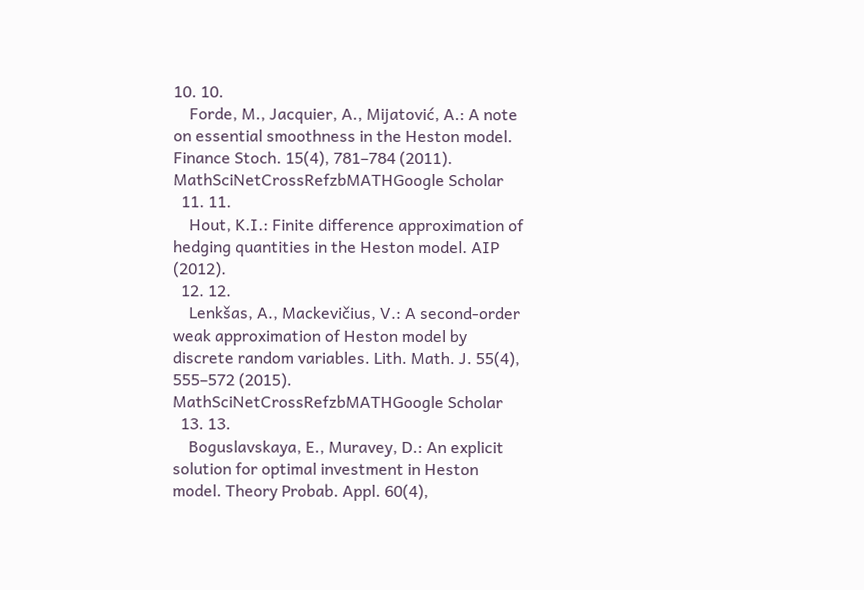10. 10.
    Forde, M., Jacquier, A., Mijatović, A.: A note on essential smoothness in the Heston model. Finance Stoch. 15(4), 781–784 (2011). MathSciNetCrossRefzbMATHGoogle Scholar
  11. 11.
    Hout, K.I.: Finite difference approximation of hedging quantities in the Heston model. AIP (2012).
  12. 12.
    Lenkšas, A., Mackevičius, V.: A second-order weak approximation of Heston model by discrete random variables. Lith. Math. J. 55(4), 555–572 (2015). MathSciNetCrossRefzbMATHGoogle Scholar
  13. 13.
    Boguslavskaya, E., Muravey, D.: An explicit solution for optimal investment in Heston model. Theory Probab. Appl. 60(4),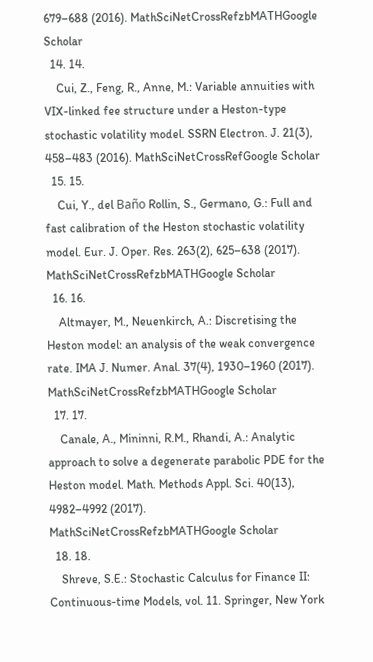679–688 (2016). MathSciNetCrossRefzbMATHGoogle Scholar
  14. 14.
    Cui, Z., Feng, R., Anne, M.: Variable annuities with VIX-linked fee structure under a Heston-type stochastic volatility model. SSRN Electron. J. 21(3), 458–483 (2016). MathSciNetCrossRefGoogle Scholar
  15. 15.
    Cui, Y., del Baño Rollin, S., Germano, G.: Full and fast calibration of the Heston stochastic volatility model. Eur. J. Oper. Res. 263(2), 625–638 (2017). MathSciNetCrossRefzbMATHGoogle Scholar
  16. 16.
    Altmayer, M., Neuenkirch, A.: Discretising the Heston model: an analysis of the weak convergence rate. IMA J. Numer. Anal. 37(4), 1930–1960 (2017). MathSciNetCrossRefzbMATHGoogle Scholar
  17. 17.
    Canale, A., Mininni, R.M., Rhandi, A.: Analytic approach to solve a degenerate parabolic PDE for the Heston model. Math. Methods Appl. Sci. 40(13), 4982–4992 (2017). MathSciNetCrossRefzbMATHGoogle Scholar
  18. 18.
    Shreve, S.E.: Stochastic Calculus for Finance II: Continuous-time Models, vol. 11. Springer, New York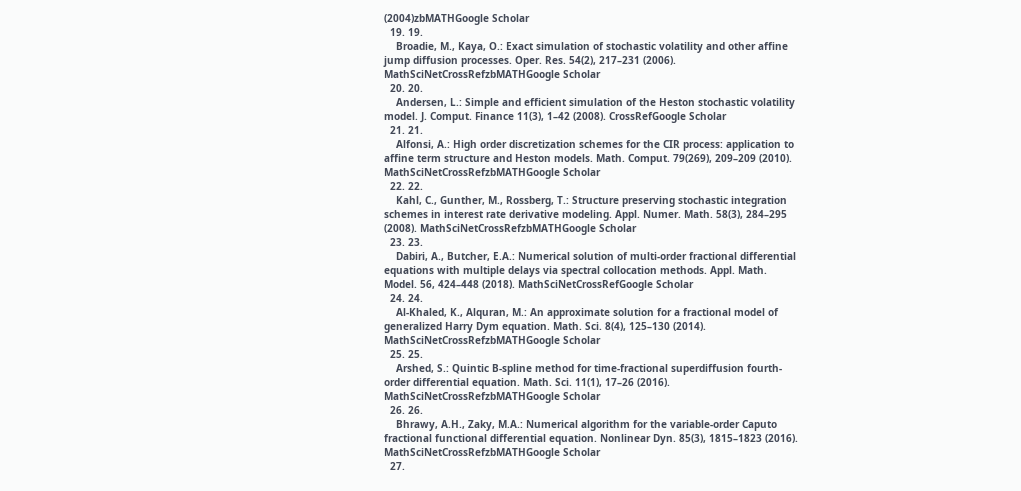(2004)zbMATHGoogle Scholar
  19. 19.
    Broadie, M., Kaya, O.: Exact simulation of stochastic volatility and other affine jump diffusion processes. Oper. Res. 54(2), 217–231 (2006). MathSciNetCrossRefzbMATHGoogle Scholar
  20. 20.
    Andersen, L.: Simple and efficient simulation of the Heston stochastic volatility model. J. Comput. Finance 11(3), 1–42 (2008). CrossRefGoogle Scholar
  21. 21.
    Alfonsi, A.: High order discretization schemes for the CIR process: application to affine term structure and Heston models. Math. Comput. 79(269), 209–209 (2010). MathSciNetCrossRefzbMATHGoogle Scholar
  22. 22.
    Kahl, C., Gunther, M., Rossberg, T.: Structure preserving stochastic integration schemes in interest rate derivative modeling. Appl. Numer. Math. 58(3), 284–295 (2008). MathSciNetCrossRefzbMATHGoogle Scholar
  23. 23.
    Dabiri, A., Butcher, E.A.: Numerical solution of multi-order fractional differential equations with multiple delays via spectral collocation methods. Appl. Math. Model. 56, 424–448 (2018). MathSciNetCrossRefGoogle Scholar
  24. 24.
    Al-Khaled, K., Alquran, M.: An approximate solution for a fractional model of generalized Harry Dym equation. Math. Sci. 8(4), 125–130 (2014). MathSciNetCrossRefzbMATHGoogle Scholar
  25. 25.
    Arshed, S.: Quintic B-spline method for time-fractional superdiffusion fourth-order differential equation. Math. Sci. 11(1), 17–26 (2016). MathSciNetCrossRefzbMATHGoogle Scholar
  26. 26.
    Bhrawy, A.H., Zaky, M.A.: Numerical algorithm for the variable-order Caputo fractional functional differential equation. Nonlinear Dyn. 85(3), 1815–1823 (2016). MathSciNetCrossRefzbMATHGoogle Scholar
  27.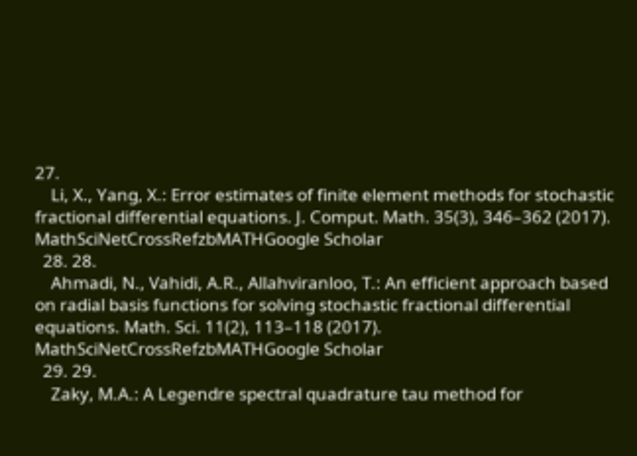27.
    Li, X., Yang, X.: Error estimates of finite element methods for stochastic fractional differential equations. J. Comput. Math. 35(3), 346–362 (2017). MathSciNetCrossRefzbMATHGoogle Scholar
  28. 28.
    Ahmadi, N., Vahidi, A.R., Allahviranloo, T.: An efficient approach based on radial basis functions for solving stochastic fractional differential equations. Math. Sci. 11(2), 113–118 (2017). MathSciNetCrossRefzbMATHGoogle Scholar
  29. 29.
    Zaky, M.A.: A Legendre spectral quadrature tau method for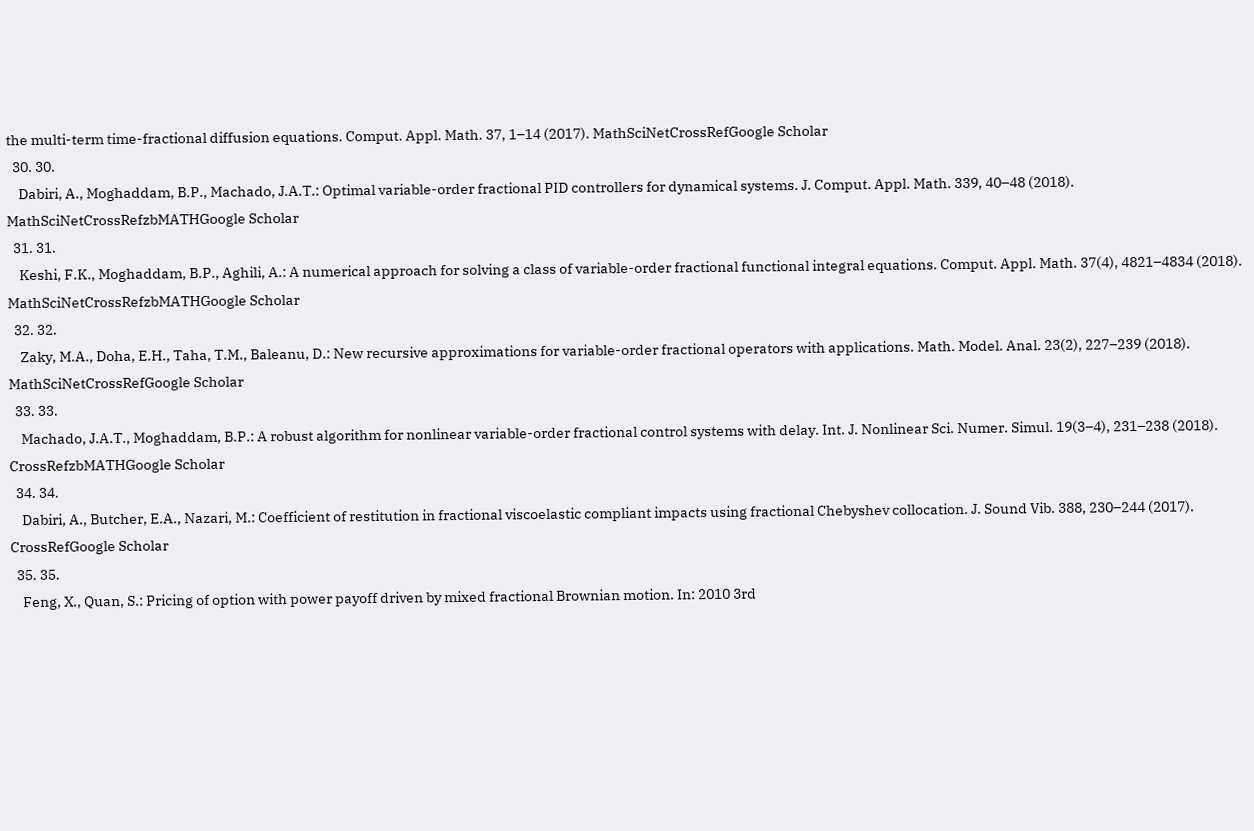the multi-term time-fractional diffusion equations. Comput. Appl. Math. 37, 1–14 (2017). MathSciNetCrossRefGoogle Scholar
  30. 30.
    Dabiri, A., Moghaddam, B.P., Machado, J.A.T.: Optimal variable-order fractional PID controllers for dynamical systems. J. Comput. Appl. Math. 339, 40–48 (2018). MathSciNetCrossRefzbMATHGoogle Scholar
  31. 31.
    Keshi, F.K., Moghaddam, B.P., Aghili, A.: A numerical approach for solving a class of variable-order fractional functional integral equations. Comput. Appl. Math. 37(4), 4821–4834 (2018). MathSciNetCrossRefzbMATHGoogle Scholar
  32. 32.
    Zaky, M.A., Doha, E.H., Taha, T.M., Baleanu, D.: New recursive approximations for variable-order fractional operators with applications. Math. Model. Anal. 23(2), 227–239 (2018). MathSciNetCrossRefGoogle Scholar
  33. 33.
    Machado, J.A.T., Moghaddam, B.P.: A robust algorithm for nonlinear variable-order fractional control systems with delay. Int. J. Nonlinear Sci. Numer. Simul. 19(3–4), 231–238 (2018). CrossRefzbMATHGoogle Scholar
  34. 34.
    Dabiri, A., Butcher, E.A., Nazari, M.: Coefficient of restitution in fractional viscoelastic compliant impacts using fractional Chebyshev collocation. J. Sound Vib. 388, 230–244 (2017). CrossRefGoogle Scholar
  35. 35.
    Feng, X., Quan, S.: Pricing of option with power payoff driven by mixed fractional Brownian motion. In: 2010 3rd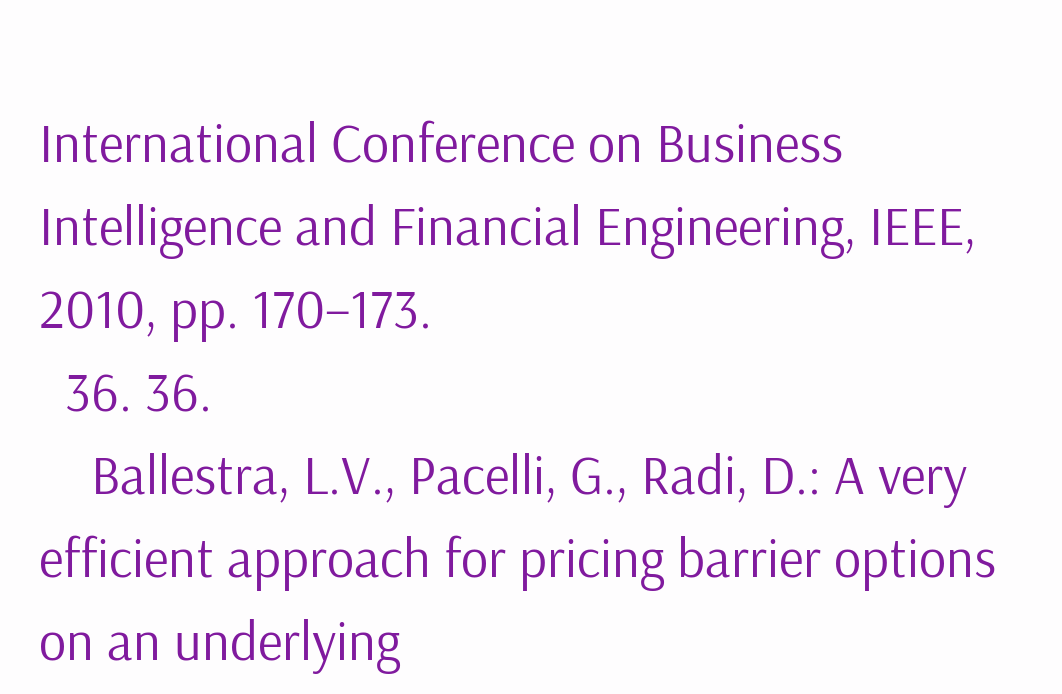International Conference on Business Intelligence and Financial Engineering, IEEE, 2010, pp. 170–173.
  36. 36.
    Ballestra, L.V., Pacelli, G., Radi, D.: A very efficient approach for pricing barrier options on an underlying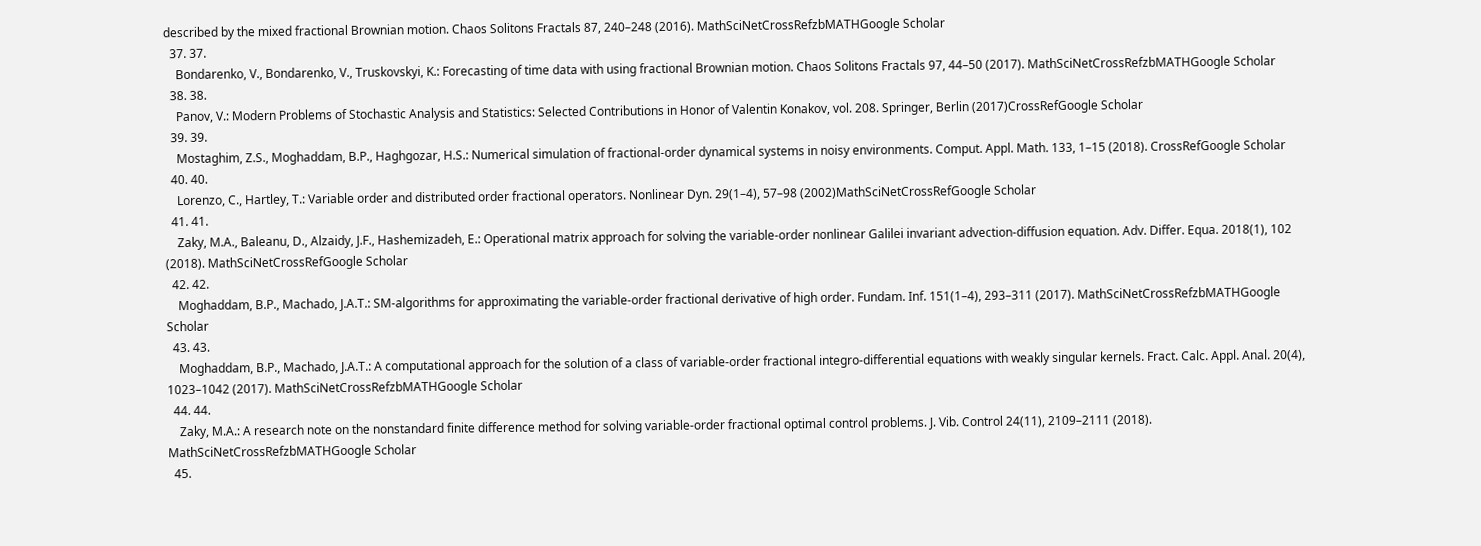described by the mixed fractional Brownian motion. Chaos Solitons Fractals 87, 240–248 (2016). MathSciNetCrossRefzbMATHGoogle Scholar
  37. 37.
    Bondarenko, V., Bondarenko, V., Truskovskyi, K.: Forecasting of time data with using fractional Brownian motion. Chaos Solitons Fractals 97, 44–50 (2017). MathSciNetCrossRefzbMATHGoogle Scholar
  38. 38.
    Panov, V.: Modern Problems of Stochastic Analysis and Statistics: Selected Contributions in Honor of Valentin Konakov, vol. 208. Springer, Berlin (2017)CrossRefGoogle Scholar
  39. 39.
    Mostaghim, Z.S., Moghaddam, B.P., Haghgozar, H.S.: Numerical simulation of fractional-order dynamical systems in noisy environments. Comput. Appl. Math. 133, 1–15 (2018). CrossRefGoogle Scholar
  40. 40.
    Lorenzo, C., Hartley, T.: Variable order and distributed order fractional operators. Nonlinear Dyn. 29(1–4), 57–98 (2002)MathSciNetCrossRefGoogle Scholar
  41. 41.
    Zaky, M.A., Baleanu, D., Alzaidy, J.F., Hashemizadeh, E.: Operational matrix approach for solving the variable-order nonlinear Galilei invariant advection-diffusion equation. Adv. Differ. Equa. 2018(1), 102 (2018). MathSciNetCrossRefGoogle Scholar
  42. 42.
    Moghaddam, B.P., Machado, J.A.T.: SM-algorithms for approximating the variable-order fractional derivative of high order. Fundam. Inf. 151(1–4), 293–311 (2017). MathSciNetCrossRefzbMATHGoogle Scholar
  43. 43.
    Moghaddam, B.P., Machado, J.A.T.: A computational approach for the solution of a class of variable-order fractional integro-differential equations with weakly singular kernels. Fract. Calc. Appl. Anal. 20(4), 1023–1042 (2017). MathSciNetCrossRefzbMATHGoogle Scholar
  44. 44.
    Zaky, M.A.: A research note on the nonstandard finite difference method for solving variable-order fractional optimal control problems. J. Vib. Control 24(11), 2109–2111 (2018). MathSciNetCrossRefzbMATHGoogle Scholar
  45.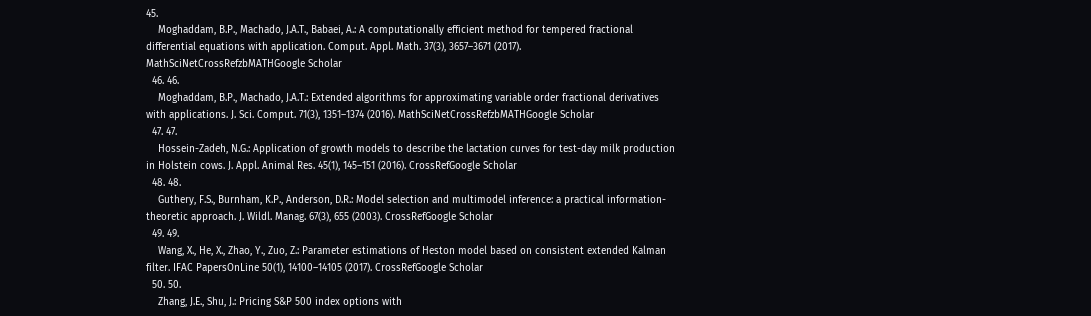45.
    Moghaddam, B.P., Machado, J.A.T., Babaei, A.: A computationally efficient method for tempered fractional differential equations with application. Comput. Appl. Math. 37(3), 3657–3671 (2017). MathSciNetCrossRefzbMATHGoogle Scholar
  46. 46.
    Moghaddam, B.P., Machado, J.A.T.: Extended algorithms for approximating variable order fractional derivatives with applications. J. Sci. Comput. 71(3), 1351–1374 (2016). MathSciNetCrossRefzbMATHGoogle Scholar
  47. 47.
    Hossein-Zadeh, N.G.: Application of growth models to describe the lactation curves for test-day milk production in Holstein cows. J. Appl. Animal Res. 45(1), 145–151 (2016). CrossRefGoogle Scholar
  48. 48.
    Guthery, F.S., Burnham, K.P., Anderson, D.R.: Model selection and multimodel inference: a practical information-theoretic approach. J. Wildl. Manag. 67(3), 655 (2003). CrossRefGoogle Scholar
  49. 49.
    Wang, X., He, X., Zhao, Y., Zuo, Z.: Parameter estimations of Heston model based on consistent extended Kalman filter. IFAC PapersOnLine 50(1), 14100–14105 (2017). CrossRefGoogle Scholar
  50. 50.
    Zhang, J.E., Shu, J.: Pricing S&P 500 index options with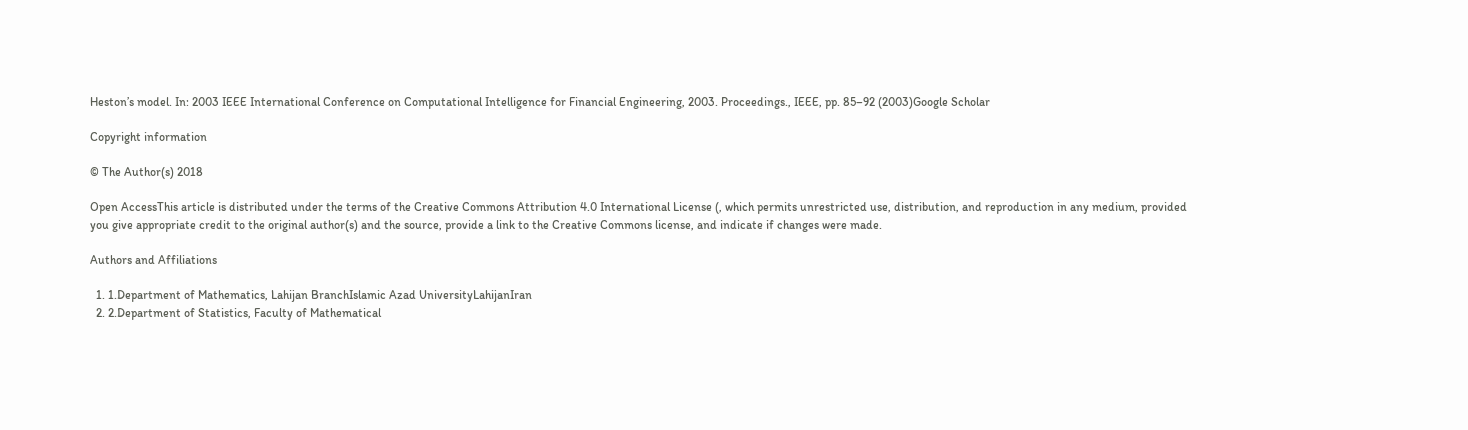Heston’s model. In: 2003 IEEE International Conference on Computational Intelligence for Financial Engineering, 2003. Proceedings., IEEE, pp. 85–92 (2003)Google Scholar

Copyright information

© The Author(s) 2018

Open AccessThis article is distributed under the terms of the Creative Commons Attribution 4.0 International License (, which permits unrestricted use, distribution, and reproduction in any medium, provided you give appropriate credit to the original author(s) and the source, provide a link to the Creative Commons license, and indicate if changes were made.

Authors and Affiliations

  1. 1.Department of Mathematics, Lahijan BranchIslamic Azad UniversityLahijanIran
  2. 2.Department of Statistics, Faculty of Mathematical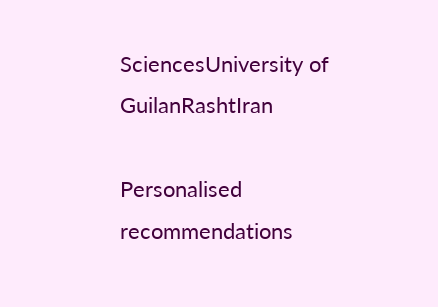SciencesUniversity of GuilanRashtIran

Personalised recommendations